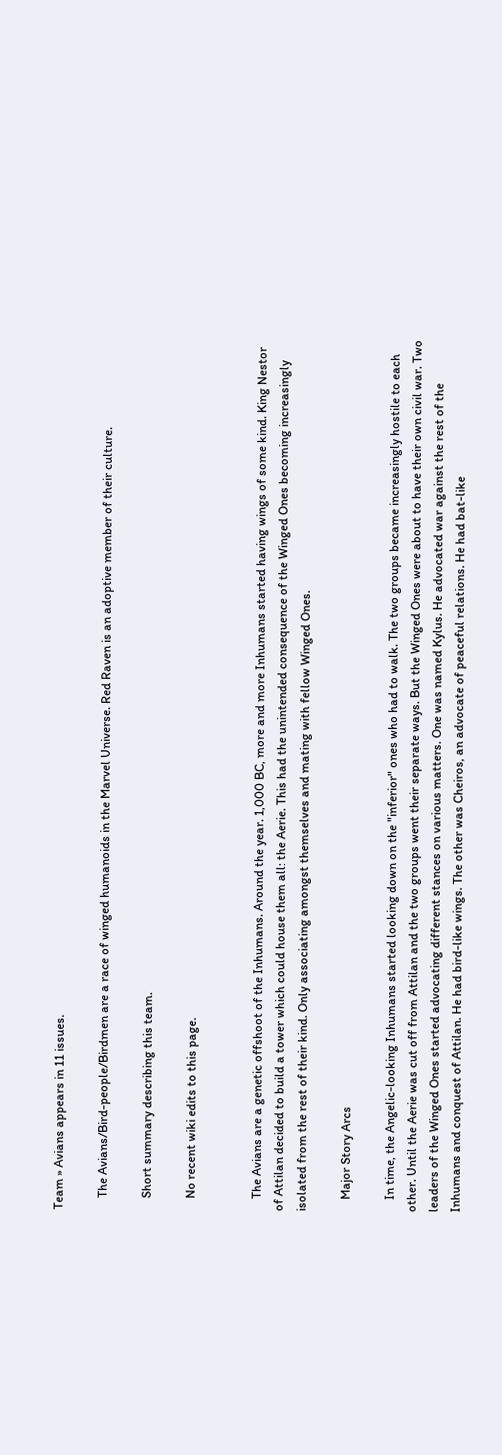Team » Avians appears in 11 issues.

    The Avians/Bird-people/Birdmen are a race of winged humanoids in the Marvel Universe. Red Raven is an adoptive member of their culture.

    Short summary describing this team.

    No recent wiki edits to this page.


    The Avians are a genetic offshoot of the Inhumans. Around the year. 1,000 BC, more and more Inhumans started having wings of some kind. King Nestor of Attilan decided to build a tower which could house them all: the Aerie. This had the unintended consequence of the Winged Ones becoming increasingly isolated from the rest of their kind. Only associating amongst themselves and mating with fellow Winged Ones.

    Major Story Arcs

    In time, the Angelic-looking Inhumans started looking down on the "inferior" ones who had to walk. The two groups became increasingly hostile to each other. Until the Aerie was cut off from Attilan and the two groups went their separate ways. But the Winged Ones were about to have their own civil war. Two leaders of the Winged Ones started advocating different stances on various matters. One was named Kylus. He advocated war against the rest of the Inhumans and conquest of Attilan. He had bird-like wings. The other was Cheiros, an advocate of peaceful relations. He had bat-like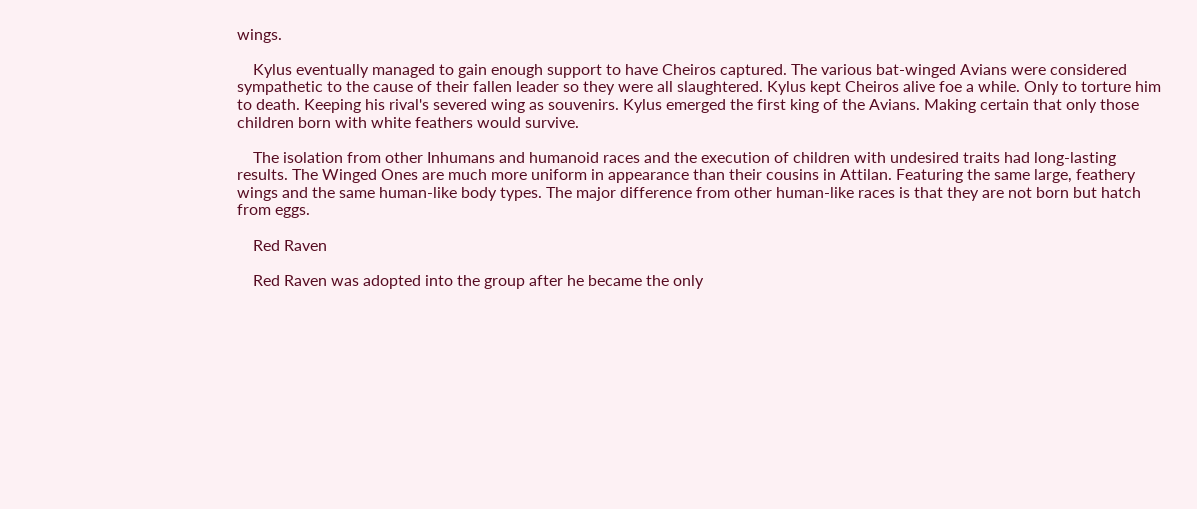wings.

    Kylus eventually managed to gain enough support to have Cheiros captured. The various bat-winged Avians were considered sympathetic to the cause of their fallen leader so they were all slaughtered. Kylus kept Cheiros alive foe a while. Only to torture him to death. Keeping his rival's severed wing as souvenirs. Kylus emerged the first king of the Avians. Making certain that only those children born with white feathers would survive.

    The isolation from other Inhumans and humanoid races and the execution of children with undesired traits had long-lasting results. The Winged Ones are much more uniform in appearance than their cousins in Attilan. Featuring the same large, feathery wings and the same human-like body types. The major difference from other human-like races is that they are not born but hatch from eggs.

    Red Raven

    Red Raven was adopted into the group after he became the only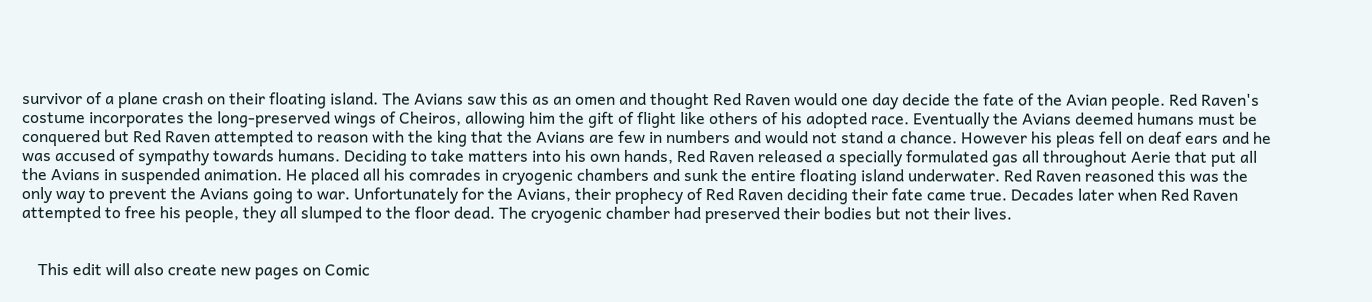survivor of a plane crash on their floating island. The Avians saw this as an omen and thought Red Raven would one day decide the fate of the Avian people. Red Raven's costume incorporates the long-preserved wings of Cheiros, allowing him the gift of flight like others of his adopted race. Eventually the Avians deemed humans must be conquered but Red Raven attempted to reason with the king that the Avians are few in numbers and would not stand a chance. However his pleas fell on deaf ears and he was accused of sympathy towards humans. Deciding to take matters into his own hands, Red Raven released a specially formulated gas all throughout Aerie that put all the Avians in suspended animation. He placed all his comrades in cryogenic chambers and sunk the entire floating island underwater. Red Raven reasoned this was the only way to prevent the Avians going to war. Unfortunately for the Avians, their prophecy of Red Raven deciding their fate came true. Decades later when Red Raven attempted to free his people, they all slumped to the floor dead. The cryogenic chamber had preserved their bodies but not their lives.


    This edit will also create new pages on Comic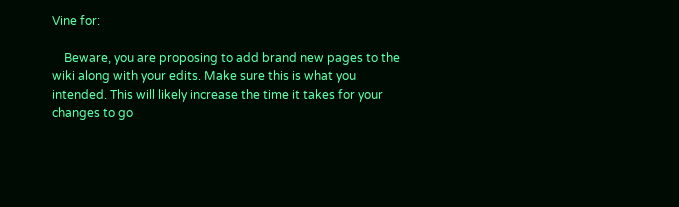Vine for:

    Beware, you are proposing to add brand new pages to the wiki along with your edits. Make sure this is what you intended. This will likely increase the time it takes for your changes to go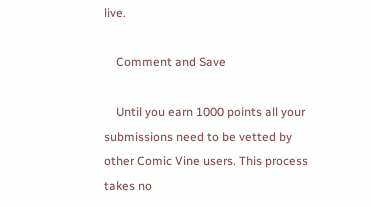live.

    Comment and Save

    Until you earn 1000 points all your submissions need to be vetted by other Comic Vine users. This process takes no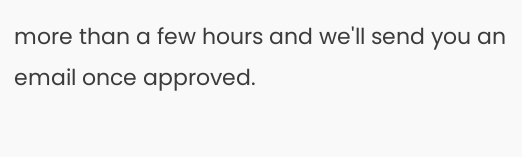more than a few hours and we'll send you an email once approved.